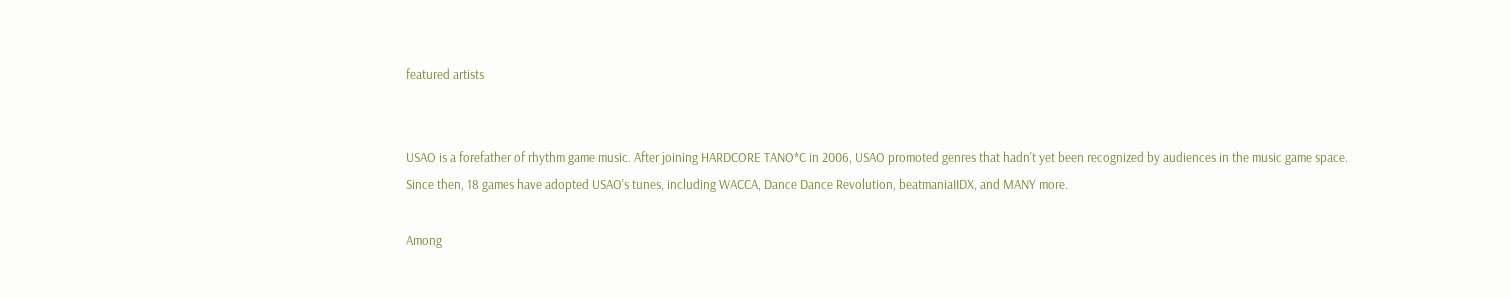featured artists


USAO is a forefather of rhythm game music. After joining HARDCORE TANO*C in 2006, USAO promoted genres that hadn't yet been recognized by audiences in the music game space. Since then, 18 games have adopted USAO's tunes, including WACCA, Dance Dance Revolution, beatmaniaIIDX, and MANY more.

Among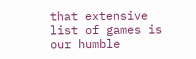that extensive list of games is our humble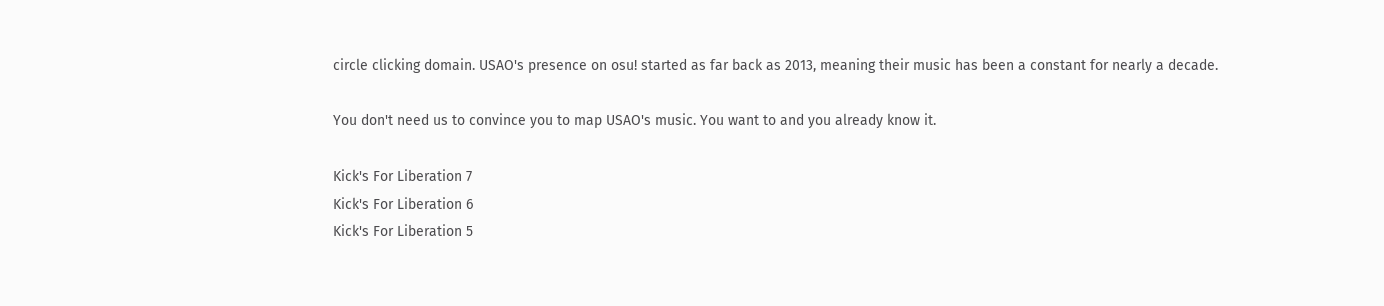circle clicking domain. USAO's presence on osu! started as far back as 2013, meaning their music has been a constant for nearly a decade.

You don't need us to convince you to map USAO's music. You want to and you already know it.

Kick's For Liberation 7
Kick's For Liberation 6
Kick's For Liberation 5